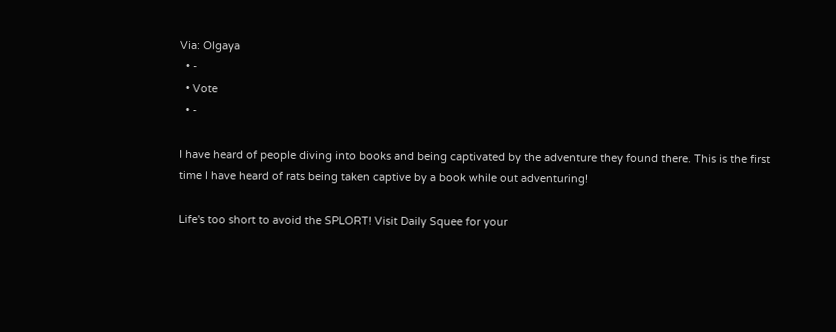Via: Olgaya
  • -
  • Vote
  • -

I have heard of people diving into books and being captivated by the adventure they found there. This is the first time I have heard of rats being taken captive by a book while out adventuring!

Life's too short to avoid the SPLORT! Visit Daily Squee for your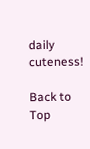daily cuteness!

Back to Top